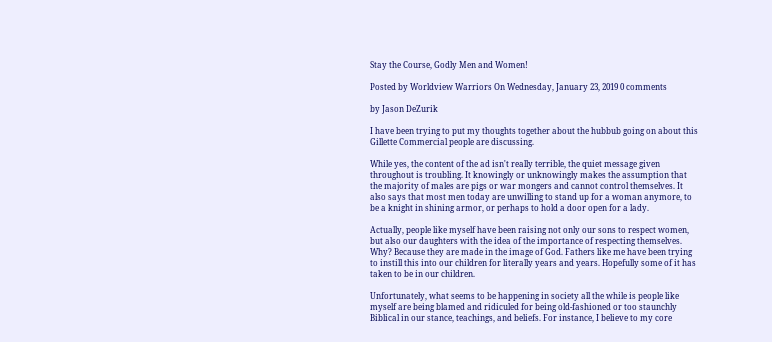Stay the Course, Godly Men and Women!

Posted by Worldview Warriors On Wednesday, January 23, 2019 0 comments

by Jason DeZurik

I have been trying to put my thoughts together about the hubbub going on about this Gillette Commercial people are discussing.

While yes, the content of the ad isn't really terrible, the quiet message given throughout is troubling. It knowingly or unknowingly makes the assumption that the majority of males are pigs or war mongers and cannot control themselves. It also says that most men today are unwilling to stand up for a woman anymore, to be a knight in shining armor, or perhaps to hold a door open for a lady.

Actually, people like myself have been raising not only our sons to respect women, but also our daughters with the idea of the importance of respecting themselves. Why? Because they are made in the image of God. Fathers like me have been trying to instill this into our children for literally years and years. Hopefully some of it has taken to be in our children.

Unfortunately, what seems to be happening in society all the while is people like myself are being blamed and ridiculed for being old-fashioned or too staunchly Biblical in our stance, teachings, and beliefs. For instance, I believe to my core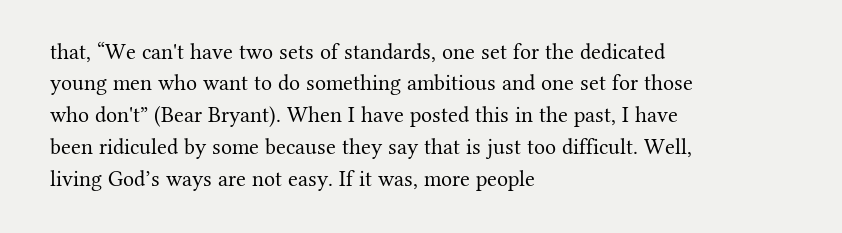that, “We can't have two sets of standards, one set for the dedicated young men who want to do something ambitious and one set for those who don't” (Bear Bryant). When I have posted this in the past, I have been ridiculed by some because they say that is just too difficult. Well, living God’s ways are not easy. If it was, more people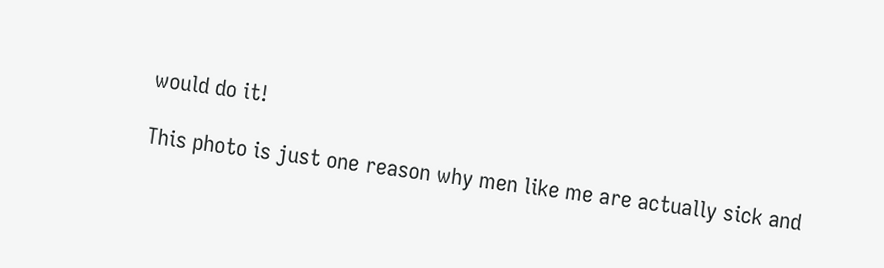would do it!

This photo is just one reason why men like me are actually sick and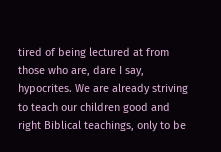tired of being lectured at from those who are, dare I say, hypocrites. We are already striving to teach our children good and right Biblical teachings, only to be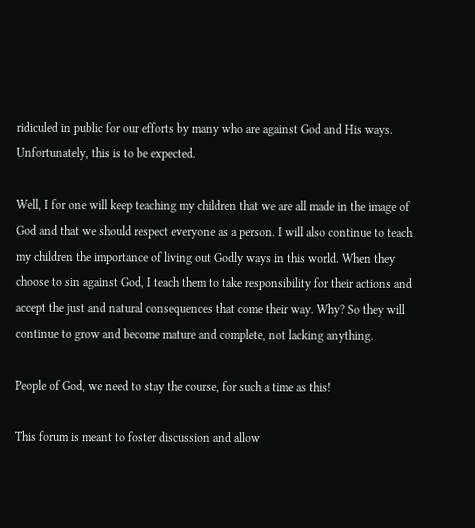ridiculed in public for our efforts by many who are against God and His ways. Unfortunately, this is to be expected.

Well, I for one will keep teaching my children that we are all made in the image of God and that we should respect everyone as a person. I will also continue to teach my children the importance of living out Godly ways in this world. When they choose to sin against God, I teach them to take responsibility for their actions and accept the just and natural consequences that come their way. Why? So they will continue to grow and become mature and complete, not lacking anything.

People of God, we need to stay the course, for such a time as this!

This forum is meant to foster discussion and allow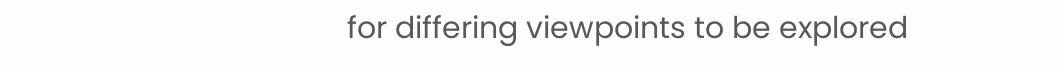for differing viewpoints to be explored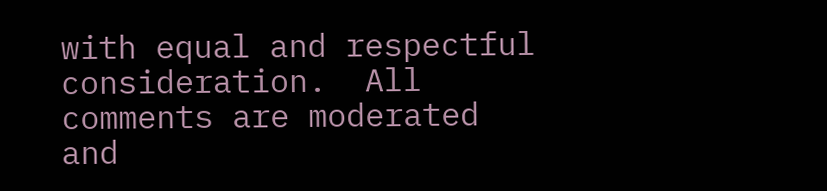with equal and respectful consideration.  All comments are moderated and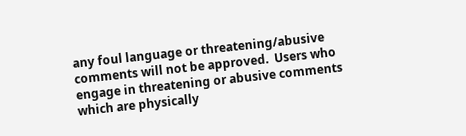any foul language or threatening/abusive comments will not be approved.  Users who engage in threatening or abusive comments which are physically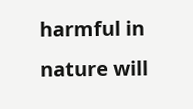harmful in nature will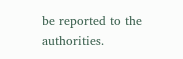be reported to the authorities.